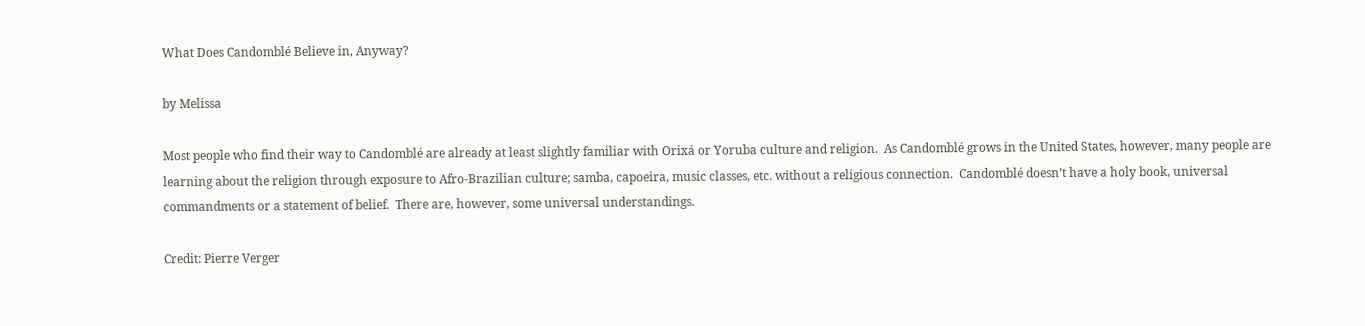What Does Candomblé Believe in, Anyway?

by Melissa

Most people who find their way to Candomblé are already at least slightly familiar with Orixá or Yoruba culture and religion.  As Candomblé grows in the United States, however, many people are learning about the religion through exposure to Afro-Brazilian culture; samba, capoeira, music classes, etc. without a religious connection.  Candomblé doesn’t have a holy book, universal commandments or a statement of belief.  There are, however, some universal understandings.

Credit: Pierre Verger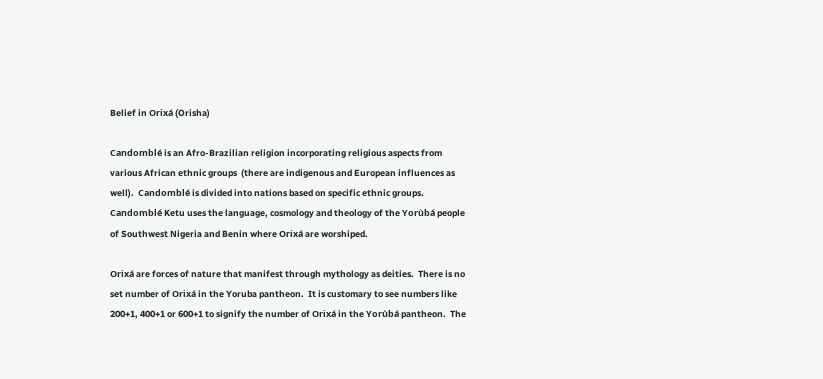Belief in Orixá (Orisha)

Candomblé is an Afro-Brazilian religion incorporating religious aspects from various African ethnic groups  (there are indigenous and European influences as well).  Candomblé is divided into nations based on specific ethnic groups. Candomblé Ketu uses the language, cosmology and theology of the Yorùbá people of Southwest Nigeria and Benin where Orixá are worshiped.

Orixá are forces of nature that manifest through mythology as deities.  There is no set number of Orixá in the Yoruba pantheon.  It is customary to see numbers like 200+1, 400+1 or 600+1 to signify the number of Orixá in the Yorùbá pantheon.  The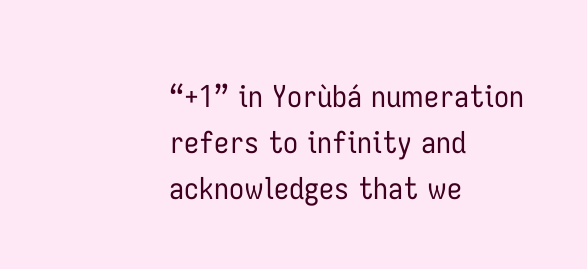“+1” in Yorùbá numeration refers to infinity and acknowledges that we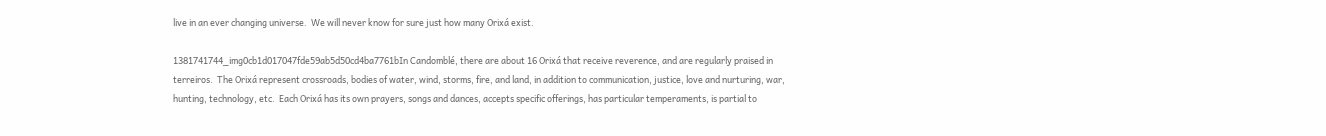live in an ever changing universe.  We will never know for sure just how many Orixá exist.

1381741744_img0cb1d017047fde59ab5d50cd4ba7761bIn Candomblé, there are about 16 Orixá that receive reverence, and are regularly praised in terreiros.  The Orixá represent crossroads, bodies of water, wind, storms, fire, and land, in addition to communication, justice, love and nurturing, war, hunting, technology, etc.  Each Orixá has its own prayers, songs and dances, accepts specific offerings, has particular temperaments, is partial to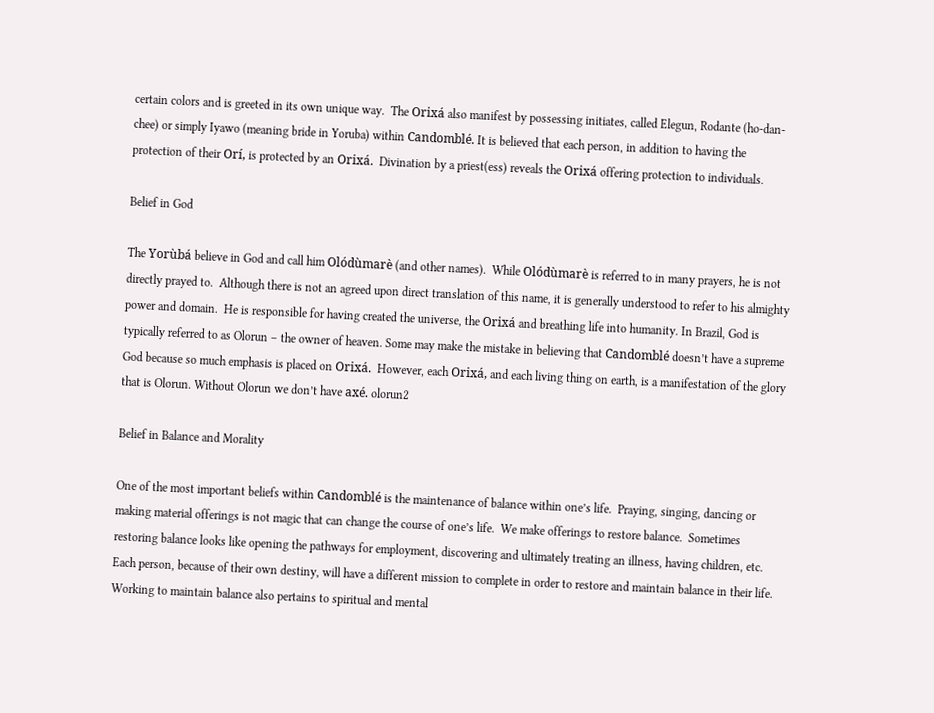certain colors and is greeted in its own unique way.  The Orixá also manifest by possessing initiates, called Elegun, Rodante (ho-dan-chee) or simply Iyawo (meaning bride in Yoruba) within Candomblé. It is believed that each person, in addition to having the protection of their Orí, is protected by an Orixá.  Divination by a priest(ess) reveals the Orixá offering protection to individuals.

Belief in God

The Yorùbá believe in God and call him Olódùmarè (and other names).  While Olódùmarè is referred to in many prayers, he is not directly prayed to.  Although there is not an agreed upon direct translation of this name, it is generally understood to refer to his almighty power and domain.  He is responsible for having created the universe, the Orixá and breathing life into humanity. In Brazil, God is typically referred to as Olorun – the owner of heaven. Some may make the mistake in believing that Candomblé doesn’t have a supreme God because so much emphasis is placed on Orixá.  However, each Orixá, and each living thing on earth, is a manifestation of the glory that is Olorun. Without Olorun we don’t have axé. olorun2

Belief in Balance and Morality

One of the most important beliefs within Candomblé is the maintenance of balance within one’s life.  Praying, singing, dancing or making material offerings is not magic that can change the course of one’s life.  We make offerings to restore balance.  Sometimes restoring balance looks like opening the pathways for employment, discovering and ultimately treating an illness, having children, etc.  Each person, because of their own destiny, will have a different mission to complete in order to restore and maintain balance in their life.  Working to maintain balance also pertains to spiritual and mental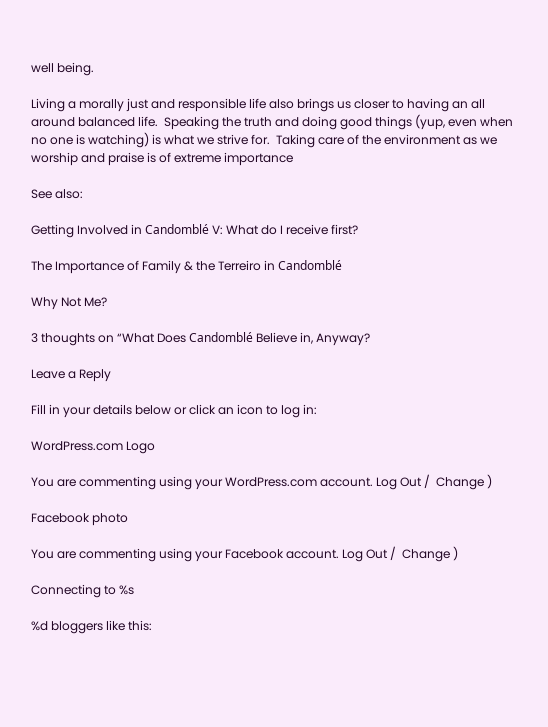well being.

Living a morally just and responsible life also brings us closer to having an all around balanced life.  Speaking the truth and doing good things (yup, even when no one is watching) is what we strive for.  Taking care of the environment as we worship and praise is of extreme importance

See also:

Getting Involved in Candomblé V: What do I receive first?

The Importance of Family & the Terreiro in Candomblé

Why Not Me?

3 thoughts on “What Does Candomblé Believe in, Anyway?

Leave a Reply

Fill in your details below or click an icon to log in:

WordPress.com Logo

You are commenting using your WordPress.com account. Log Out /  Change )

Facebook photo

You are commenting using your Facebook account. Log Out /  Change )

Connecting to %s

%d bloggers like this: